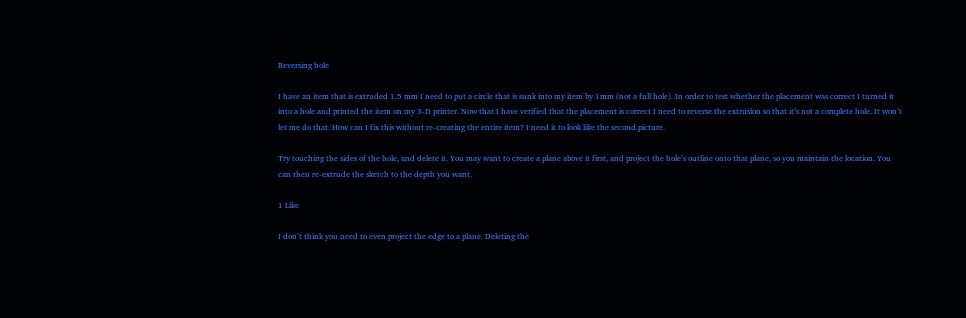Reversing hole

I have an item that is extruded 1.5 mm I need to put a circle that is sunk into my item by 1mm (not a full hole). In order to test whether the placement was correct I turned it into a hole and printed the item on my 3-D printer. Now that I have verified that the placement is correct I need to reverse the extrusion so that it’s not a complete hole. It won’t let me do that. How can I fix this without re-creating the entire item? I need it to look like the second picture.

Try touching the sides of the hole, and delete it. You may want to create a plane above it first, and project the hole’s outline onto that plane, so you maintain the location. You can then re-extrude the sketch to the depth you want.

1 Like

I don’t think you need to even project the edge to a plane. Deleting the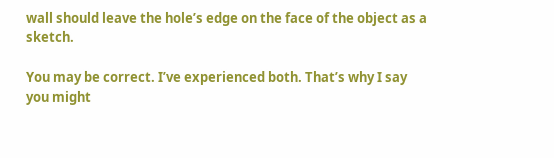wall should leave the hole’s edge on the face of the object as a sketch.

You may be correct. I’ve experienced both. That’s why I say you might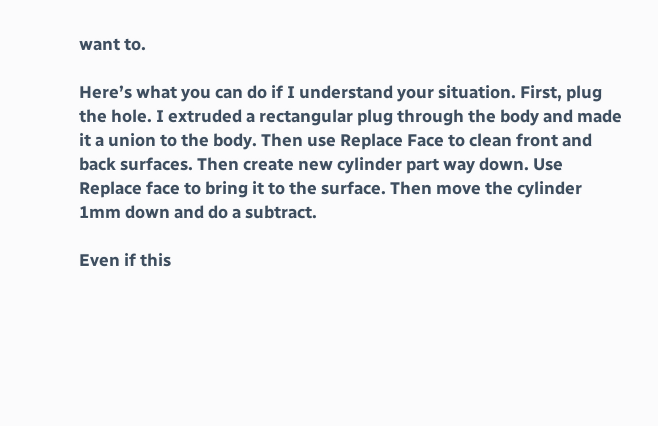want to.

Here’s what you can do if I understand your situation. First, plug the hole. I extruded a rectangular plug through the body and made it a union to the body. Then use Replace Face to clean front and back surfaces. Then create new cylinder part way down. Use Replace face to bring it to the surface. Then move the cylinder 1mm down and do a subtract.

Even if this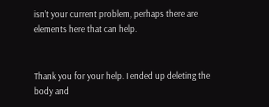isn’t your current problem, perhaps there are elements here that can help.


Thank you for your help. I ended up deleting the body and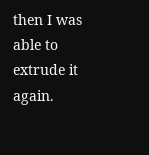then I was able to extrude it again.